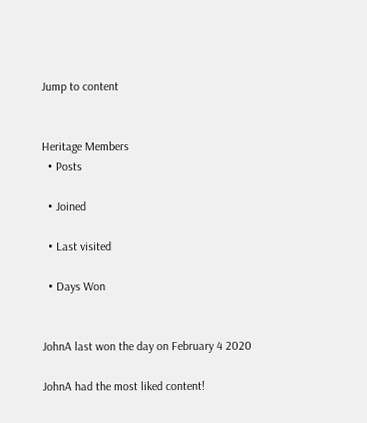Jump to content


Heritage Members
  • Posts

  • Joined

  • Last visited

  • Days Won


JohnA last won the day on February 4 2020

JohnA had the most liked content!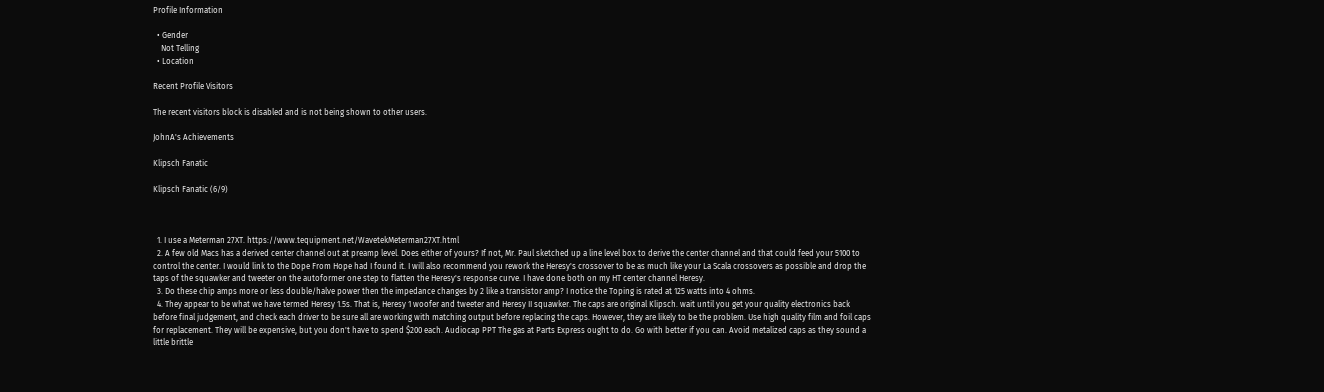Profile Information

  • Gender
    Not Telling
  • Location

Recent Profile Visitors

The recent visitors block is disabled and is not being shown to other users.

JohnA's Achievements

Klipsch Fanatic

Klipsch Fanatic (6/9)



  1. I use a Meterman 27XT. https://www.tequipment.net/WavetekMeterman27XT.html
  2. A few old Macs has a derived center channel out at preamp level. Does either of yours? If not, Mr. Paul sketched up a line level box to derive the center channel and that could feed your 5100 to control the center. I would link to the Dope From Hope had I found it. I will also recommend you rework the Heresy's crossover to be as much like your La Scala crossovers as possible and drop the taps of the squawker and tweeter on the autoformer one step to flatten the Heresy's response curve. I have done both on my HT center channel Heresy.
  3. Do these chip amps more or less double/halve power then the impedance changes by 2 like a transistor amp? I notice the Toping is rated at 125 watts into 4 ohms.
  4. They appear to be what we have termed Heresy 1.5s. That is, Heresy 1 woofer and tweeter and Heresy II squawker. The caps are original Klipsch. wait until you get your quality electronics back before final judgement, and check each driver to be sure all are working with matching output before replacing the caps. However, they are likely to be the problem. Use high quality film and foil caps for replacement. They will be expensive, but you don't have to spend $200 each. Audiocap PPT The gas at Parts Express ought to do. Go with better if you can. Avoid metalized caps as they sound a little brittle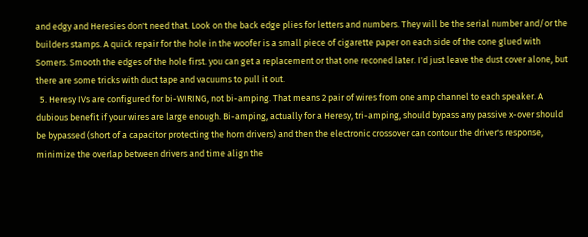and edgy and Heresies don't need that. Look on the back edge plies for letters and numbers. They will be the serial number and/or the builders stamps. A quick repair for the hole in the woofer is a small piece of cigarette paper on each side of the cone glued with Somers. Smooth the edges of the hole first. you can get a replacement or that one reconed later. I'd just leave the dust cover alone, but there are some tricks with duct tape and vacuums to pull it out.
  5. Heresy IVs are configured for bi-WIRING, not bi-amping. That means 2 pair of wires from one amp channel to each speaker. A dubious benefit if your wires are large enough. Bi-amping, actually for a Heresy, tri-amping, should bypass any passive x-over should be bypassed (short of a capacitor protecting the horn drivers) and then the electronic crossover can contour the driver's response, minimize the overlap between drivers and time align the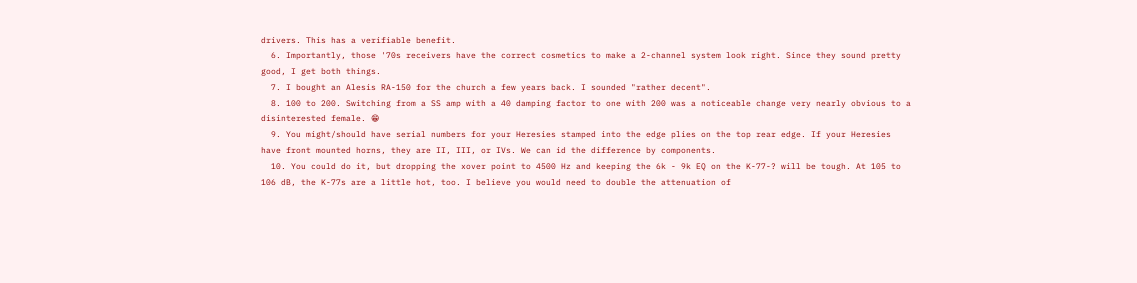drivers. This has a verifiable benefit.
  6. Importantly, those '70s receivers have the correct cosmetics to make a 2-channel system look right. Since they sound pretty good, I get both things.
  7. I bought an Alesis RA-150 for the church a few years back. I sounded "rather decent".
  8. 100 to 200. Switching from a SS amp with a 40 damping factor to one with 200 was a noticeable change very nearly obvious to a disinterested female. 😁
  9. You might/should have serial numbers for your Heresies stamped into the edge plies on the top rear edge. If your Heresies have front mounted horns, they are II, III, or IVs. We can id the difference by components.
  10. You could do it, but dropping the xover point to 4500 Hz and keeping the 6k - 9k EQ on the K-77-? will be tough. At 105 to 106 dB, the K-77s are a little hot, too. I believe you would need to double the attenuation of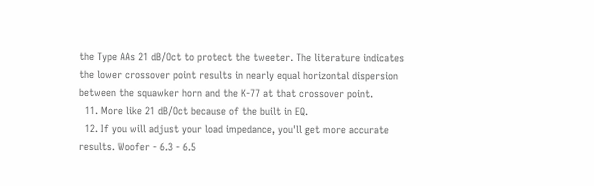the Type AAs 21 dB/Oct to protect the tweeter. The literature indicates the lower crossover point results in nearly equal horizontal dispersion between the squawker horn and the K-77 at that crossover point.
  11. More like 21 dB/Oct because of the built in EQ.
  12. If you will adjust your load impedance, you'll get more accurate results. Woofer - 6.3 - 6.5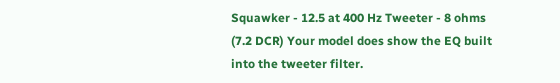Squawker - 12.5 at 400 Hz Tweeter - 8 ohms (7.2 DCR) Your model does show the EQ built into the tweeter filter.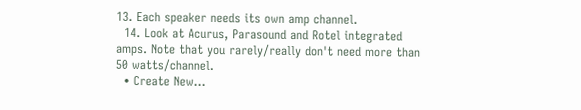13. Each speaker needs its own amp channel.
  14. Look at Acurus, Parasound and Rotel integrated amps. Note that you rarely/really don't need more than 50 watts/channel.
  • Create New...